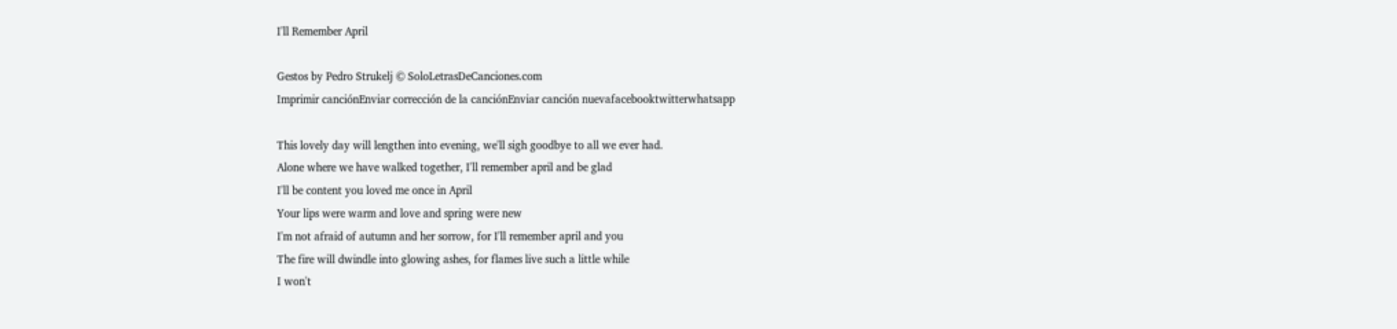I'll Remember April

Gestos by Pedro Strukelj © SoloLetrasDeCanciones.com
Imprimir canciónEnviar corrección de la canciónEnviar canción nuevafacebooktwitterwhatsapp

This lovely day will lengthen into evening, we'll sigh goodbye to all we ever had.
Alone where we have walked together, I'll remember april and be glad
I'll be content you loved me once in April
Your lips were warm and love and spring were new
I'm not afraid of autumn and her sorrow, for I'll remember april and you
The fire will dwindle into glowing ashes, for flames live such a little while
I won't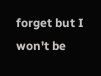forget but I won't be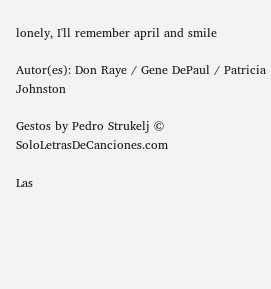lonely, I'll remember april and smile

Autor(es): Don Raye / Gene DePaul / Patricia Johnston

Gestos by Pedro Strukelj © SoloLetrasDeCanciones.com

Las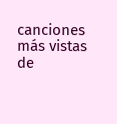canciones más vistas de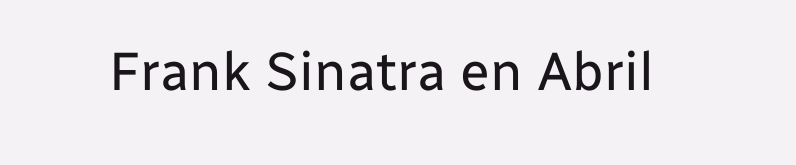Frank Sinatra en Abril